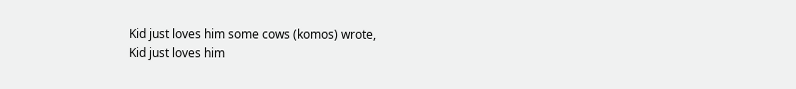Kid just loves him some cows (komos) wrote,
Kid just loves him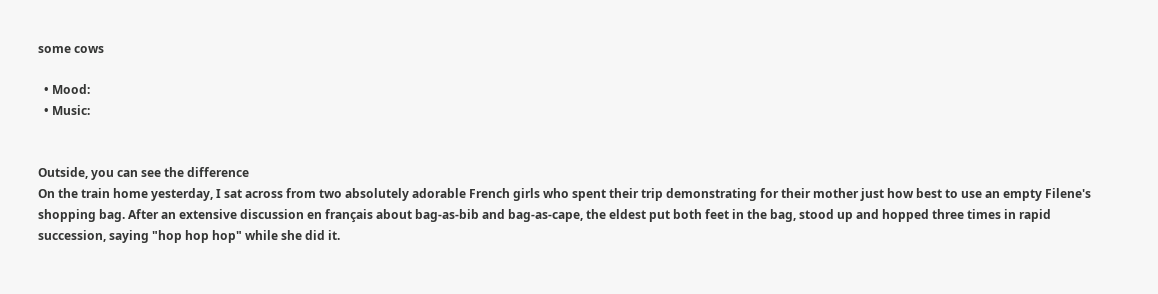some cows

  • Mood:
  • Music:


Outside, you can see the difference
On the train home yesterday, I sat across from two absolutely adorable French girls who spent their trip demonstrating for their mother just how best to use an empty Filene's shopping bag. After an extensive discussion en français about bag-as-bib and bag-as-cape, the eldest put both feet in the bag, stood up and hopped three times in rapid succession, saying "hop hop hop" while she did it.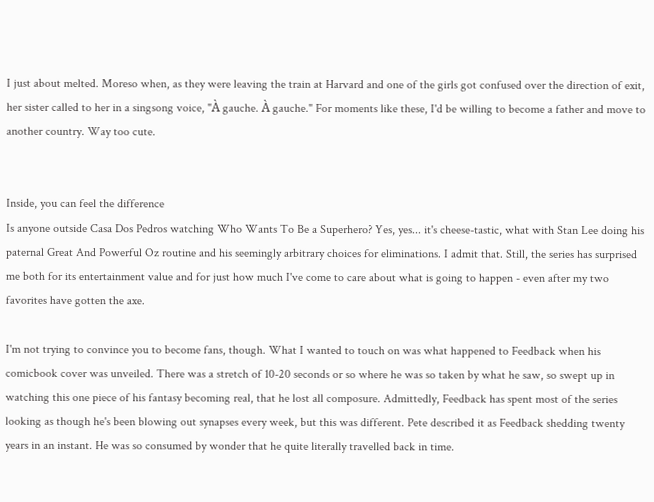I just about melted. Moreso when, as they were leaving the train at Harvard and one of the girls got confused over the direction of exit, her sister called to her in a singsong voice, "À gauche. À gauche." For moments like these, I'd be willing to become a father and move to another country. Way too cute.


Inside, you can feel the difference
Is anyone outside Casa Dos Pedros watching Who Wants To Be a Superhero? Yes, yes... it's cheese-tastic, what with Stan Lee doing his paternal Great And Powerful Oz routine and his seemingly arbitrary choices for eliminations. I admit that. Still, the series has surprised me both for its entertainment value and for just how much I've come to care about what is going to happen - even after my two favorites have gotten the axe.

I'm not trying to convince you to become fans, though. What I wanted to touch on was what happened to Feedback when his comicbook cover was unveiled. There was a stretch of 10-20 seconds or so where he was so taken by what he saw, so swept up in watching this one piece of his fantasy becoming real, that he lost all composure. Admittedly, Feedback has spent most of the series looking as though he's been blowing out synapses every week, but this was different. Pete described it as Feedback shedding twenty years in an instant. He was so consumed by wonder that he quite literally travelled back in time.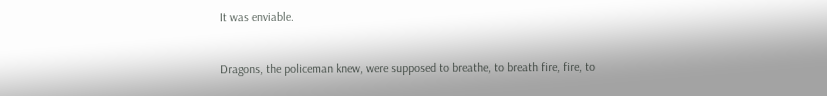It was enviable.


Dragons, the policeman knew, were supposed to breathe, to breath fire, fire, to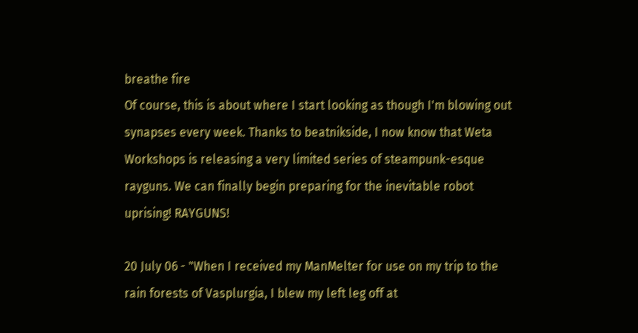breathe fire
Of course, this is about where I start looking as though I'm blowing out synapses every week. Thanks to beatnikside, I now know that Weta Workshops is releasing a very limited series of steampunk-esque rayguns. We can finally begin preparing for the inevitable robot uprising! RAYGUNS!

20 July 06 - "When I received my ManMelter for use on my trip to the rain forests of Vasplurgia, I blew my left leg off at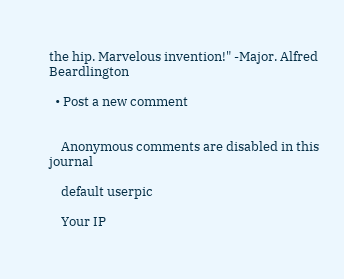the hip. Marvelous invention!" -Major. Alfred Beardlington

  • Post a new comment


    Anonymous comments are disabled in this journal

    default userpic

    Your IP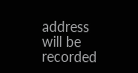address will be recorded